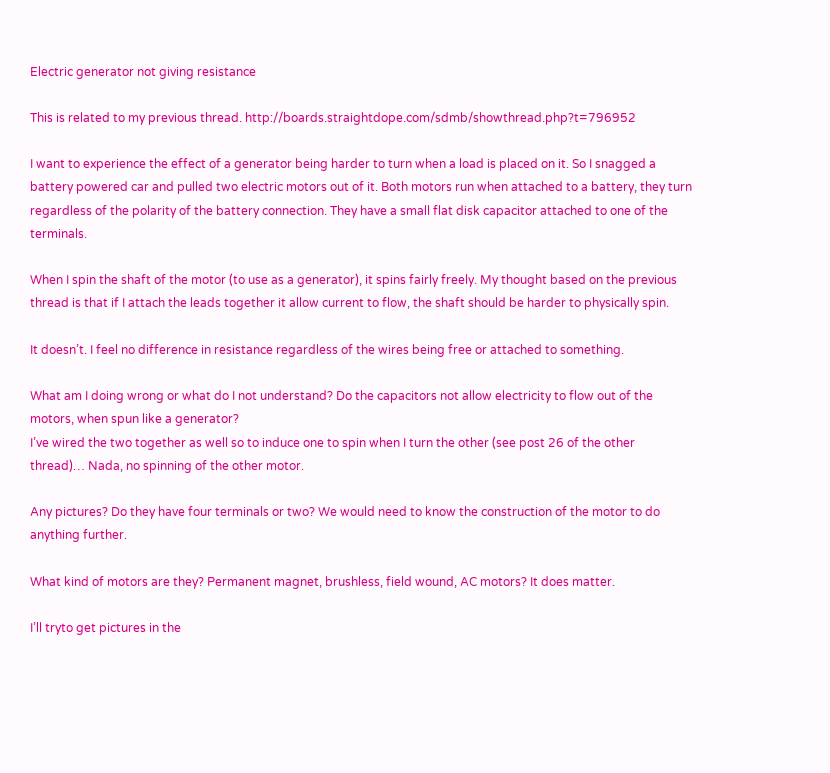Electric generator not giving resistance

This is related to my previous thread. http://boards.straightdope.com/sdmb/showthread.php?t=796952

I want to experience the effect of a generator being harder to turn when a load is placed on it. So I snagged a battery powered car and pulled two electric motors out of it. Both motors run when attached to a battery, they turn regardless of the polarity of the battery connection. They have a small flat disk capacitor attached to one of the terminals.

When I spin the shaft of the motor (to use as a generator), it spins fairly freely. My thought based on the previous thread is that if I attach the leads together it allow current to flow, the shaft should be harder to physically spin.

It doesn’t. I feel no difference in resistance regardless of the wires being free or attached to something.

What am I doing wrong or what do I not understand? Do the capacitors not allow electricity to flow out of the motors, when spun like a generator?
I’ve wired the two together as well so to induce one to spin when I turn the other (see post 26 of the other thread)… Nada, no spinning of the other motor.

Any pictures? Do they have four terminals or two? We would need to know the construction of the motor to do anything further.

What kind of motors are they? Permanent magnet, brushless, field wound, AC motors? It does matter.

I’ll tryto get pictures in the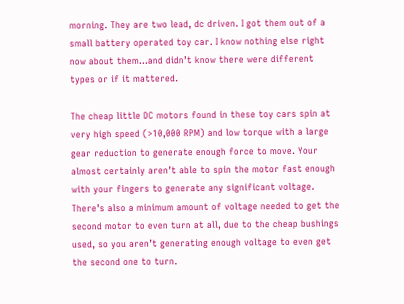morning. They are two lead, dc driven. I got them out of a small battery operated toy car. I know nothing else right now about them…and didn’t know there were different types or if it mattered.

The cheap little DC motors found in these toy cars spin at very high speed (>10,000 RPM) and low torque with a large gear reduction to generate enough force to move. Your almost certainly aren’t able to spin the motor fast enough with your fingers to generate any significant voltage. There’s also a minimum amount of voltage needed to get the second motor to even turn at all, due to the cheap bushings used, so you aren’t generating enough voltage to even get the second one to turn.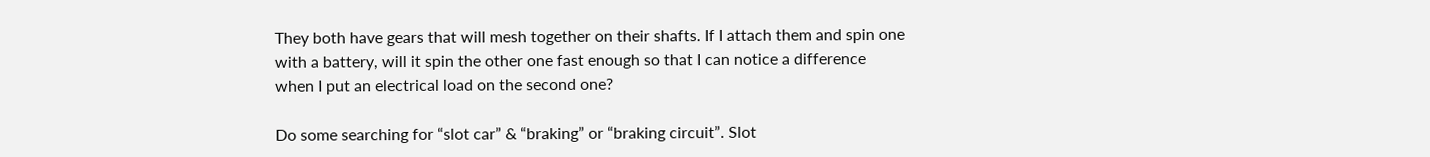They both have gears that will mesh together on their shafts. If I attach them and spin one with a battery, will it spin the other one fast enough so that I can notice a difference when I put an electrical load on the second one?

Do some searching for “slot car” & “braking” or “braking circuit”. Slot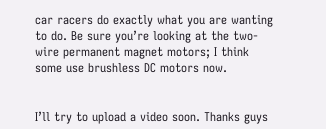car racers do exactly what you are wanting to do. Be sure you’re looking at the two-wire permanent magnet motors; I think some use brushless DC motors now.


I’ll try to upload a video soon. Thanks guys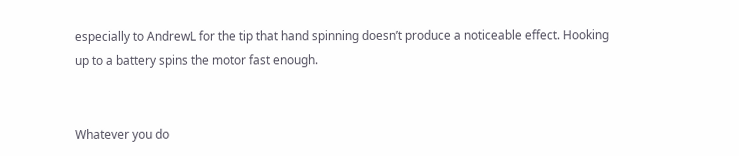especially to AndrewL for the tip that hand spinning doesn’t produce a noticeable effect. Hooking up to a battery spins the motor fast enough.


Whatever you do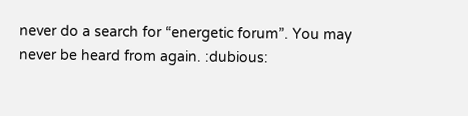never do a search for “energetic forum”. You may never be heard from again. :dubious: